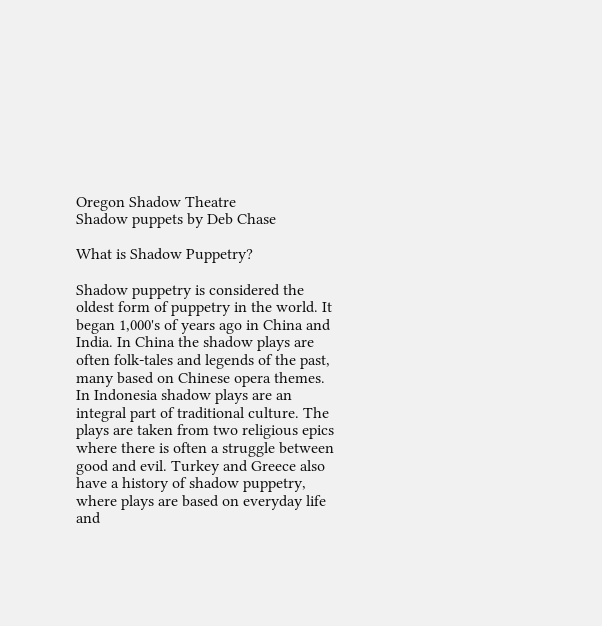Oregon Shadow Theatre
Shadow puppets by Deb Chase

What is Shadow Puppetry?

Shadow puppetry is considered the oldest form of puppetry in the world. It began 1,000's of years ago in China and India. In China the shadow plays are often folk-tales and legends of the past, many based on Chinese opera themes. In Indonesia shadow plays are an integral part of traditional culture. The plays are taken from two religious epics where there is often a struggle between good and evil. Turkey and Greece also have a history of shadow puppetry, where plays are based on everyday life and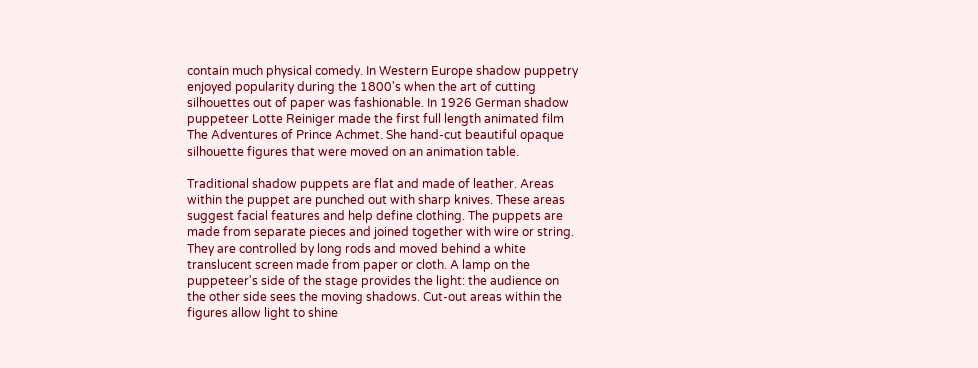contain much physical comedy. In Western Europe shadow puppetry enjoyed popularity during the 1800's when the art of cutting silhouettes out of paper was fashionable. In 1926 German shadow puppeteer Lotte Reiniger made the first full length animated film The Adventures of Prince Achmet. She hand-cut beautiful opaque silhouette figures that were moved on an animation table.

Traditional shadow puppets are flat and made of leather. Areas within the puppet are punched out with sharp knives. These areas suggest facial features and help define clothing. The puppets are made from separate pieces and joined together with wire or string. They are controlled by long rods and moved behind a white translucent screen made from paper or cloth. A lamp on the puppeteer's side of the stage provides the light: the audience on the other side sees the moving shadows. Cut-out areas within the figures allow light to shine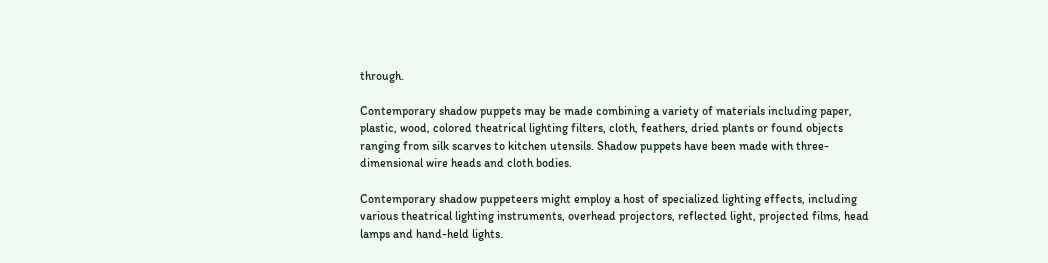through.

Contemporary shadow puppets may be made combining a variety of materials including paper, plastic, wood, colored theatrical lighting filters, cloth, feathers, dried plants or found objects ranging from silk scarves to kitchen utensils. Shadow puppets have been made with three-dimensional wire heads and cloth bodies.

Contemporary shadow puppeteers might employ a host of specialized lighting effects, including various theatrical lighting instruments, overhead projectors, reflected light, projected films, head lamps and hand-held lights.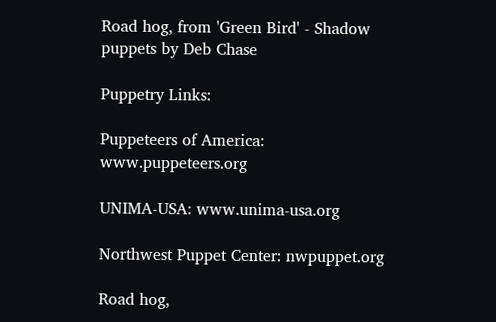Road hog, from 'Green Bird' - Shadow puppets by Deb Chase

Puppetry Links:

Puppeteers of America: www.puppeteers.org

UNIMA-USA: www.unima-usa.org

Northwest Puppet Center: nwpuppet.org

Road hog,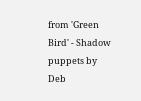from 'Green Bird' - Shadow puppets by Deb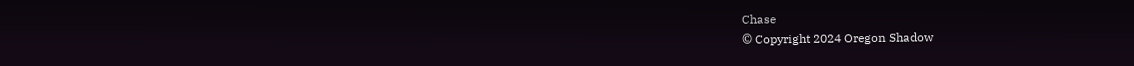Chase
© Copyright 2024 Oregon Shadow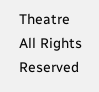Theatre  All Rights Reserved